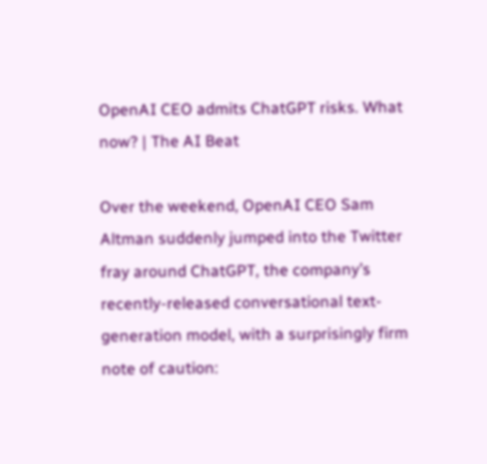OpenAI CEO admits ChatGPT risks. What now? | The AI Beat

Over the weekend, OpenAI CEO Sam Altman suddenly jumped into the Twitter fray around ChatGPT, the company’s recently-released conversational text-generation model, with a surprisingly firm note of caution: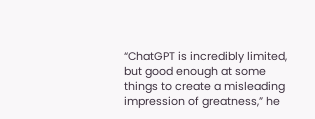“ChatGPT is incredibly limited, but good enough at some things to create a misleading impression of greatness,” he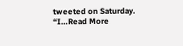tweeted on Saturday. “I…Read More